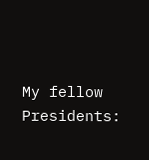My fellow Presidents: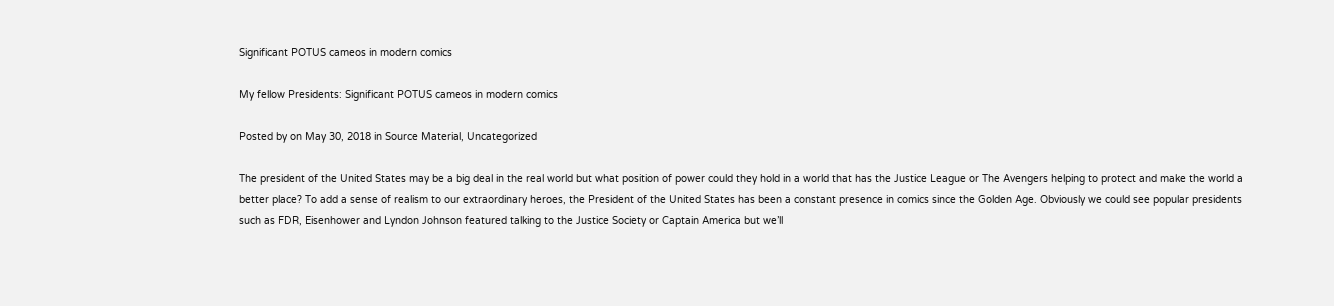Significant POTUS cameos in modern comics

My fellow Presidents: Significant POTUS cameos in modern comics

Posted by on May 30, 2018 in Source Material, Uncategorized

The president of the United States may be a big deal in the real world but what position of power could they hold in a world that has the Justice League or The Avengers helping to protect and make the world a better place? To add a sense of realism to our extraordinary heroes, the President of the United States has been a constant presence in comics since the Golden Age. Obviously we could see popular presidents such as FDR, Eisenhower and Lyndon Johnson featured talking to the Justice Society or Captain America but we’ll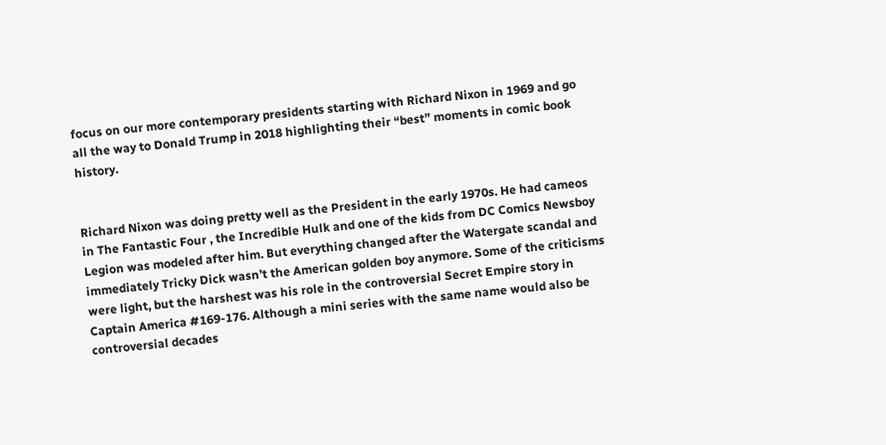focus on our more contemporary presidents starting with Richard Nixon in 1969 and go all the way to Donald Trump in 2018 highlighting their “best” moments in comic book history.


Richard Nixon was doing pretty well as the President in the early 1970s. He had cameos in The Fantastic Four , the Incredible Hulk and one of the kids from DC Comics Newsboy Legion was modeled after him. But everything changed after the Watergate scandal and immediately Tricky Dick wasn’t the American golden boy anymore. Some of the criticisms were light, but the harshest was his role in the controversial Secret Empire story in Captain America #169-176. Although a mini series with the same name would also be controversial decades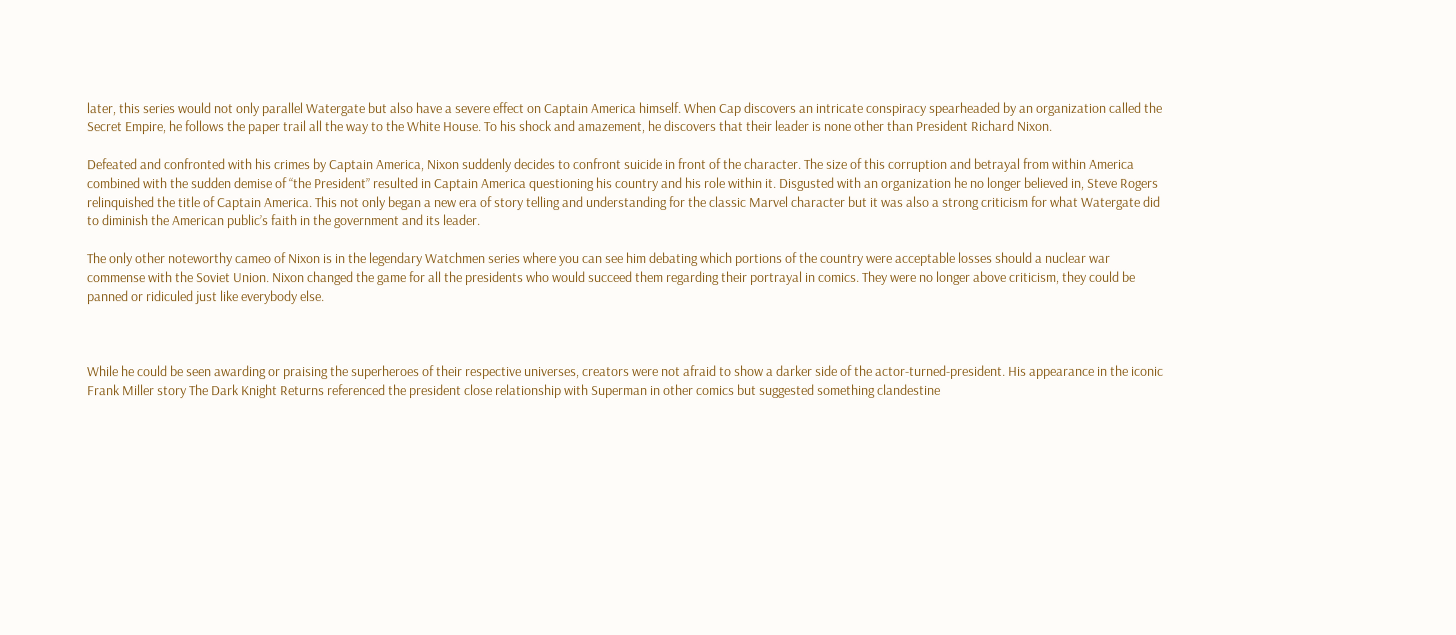later, this series would not only parallel Watergate but also have a severe effect on Captain America himself. When Cap discovers an intricate conspiracy spearheaded by an organization called the Secret Empire, he follows the paper trail all the way to the White House. To his shock and amazement, he discovers that their leader is none other than President Richard Nixon.

Defeated and confronted with his crimes by Captain America, Nixon suddenly decides to confront suicide in front of the character. The size of this corruption and betrayal from within America combined with the sudden demise of “the President” resulted in Captain America questioning his country and his role within it. Disgusted with an organization he no longer believed in, Steve Rogers relinquished the title of Captain America. This not only began a new era of story telling and understanding for the classic Marvel character but it was also a strong criticism for what Watergate did to diminish the American public’s faith in the government and its leader.

The only other noteworthy cameo of Nixon is in the legendary Watchmen series where you can see him debating which portions of the country were acceptable losses should a nuclear war commense with the Soviet Union. Nixon changed the game for all the presidents who would succeed them regarding their portrayal in comics. They were no longer above criticism, they could be panned or ridiculed just like everybody else.



While he could be seen awarding or praising the superheroes of their respective universes, creators were not afraid to show a darker side of the actor-turned-president. His appearance in the iconic Frank Miller story The Dark Knight Returns referenced the president close relationship with Superman in other comics but suggested something clandestine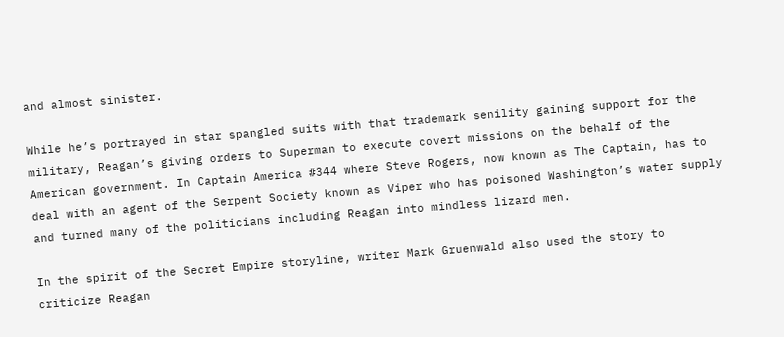and almost sinister.

While he’s portrayed in star spangled suits with that trademark senility gaining support for the military, Reagan’s giving orders to Superman to execute covert missions on the behalf of the American government. In Captain America #344 where Steve Rogers, now known as The Captain, has to deal with an agent of the Serpent Society known as Viper who has poisoned Washington’s water supply and turned many of the politicians including Reagan into mindless lizard men.

In the spirit of the Secret Empire storyline, writer Mark Gruenwald also used the story to criticize Reagan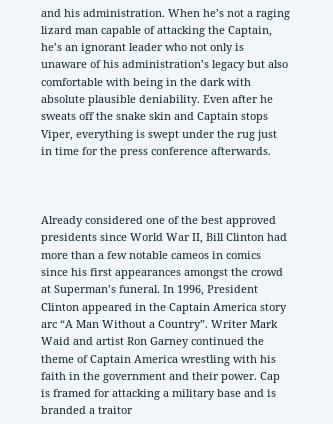and his administration. When he’s not a raging lizard man capable of attacking the Captain, he’s an ignorant leader who not only is unaware of his administration’s legacy but also comfortable with being in the dark with absolute plausible deniability. Even after he sweats off the snake skin and Captain stops Viper, everything is swept under the rug just in time for the press conference afterwards.



Already considered one of the best approved presidents since World War II, Bill Clinton had more than a few notable cameos in comics since his first appearances amongst the crowd at Superman’s funeral. In 1996, President Clinton appeared in the Captain America story arc “A Man Without a Country”. Writer Mark Waid and artist Ron Garney continued the theme of Captain America wrestling with his faith in the government and their power. Cap is framed for attacking a military base and is branded a traitor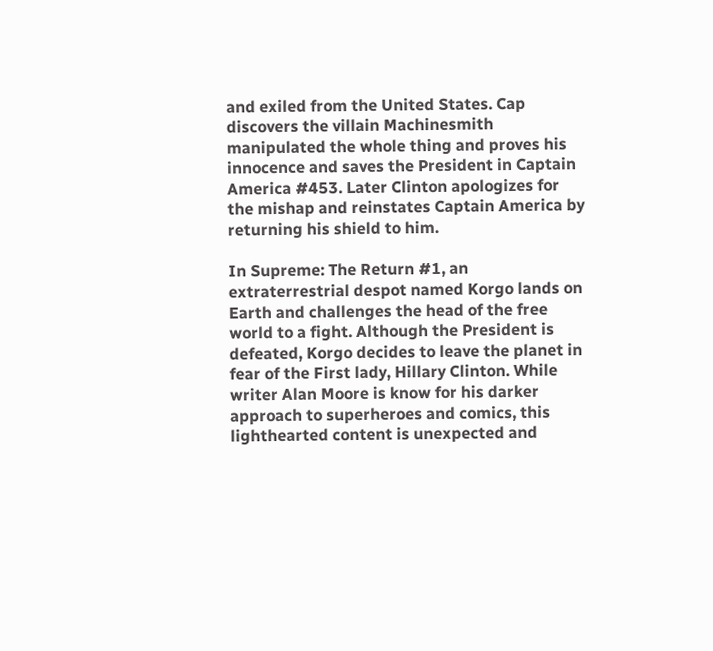and exiled from the United States. Cap discovers the villain Machinesmith manipulated the whole thing and proves his innocence and saves the President in Captain America #453. Later Clinton apologizes for the mishap and reinstates Captain America by returning his shield to him.

In Supreme: The Return #1, an extraterrestrial despot named Korgo lands on Earth and challenges the head of the free world to a fight. Although the President is defeated, Korgo decides to leave the planet in fear of the First lady, Hillary Clinton. While writer Alan Moore is know for his darker approach to superheroes and comics, this lighthearted content is unexpected and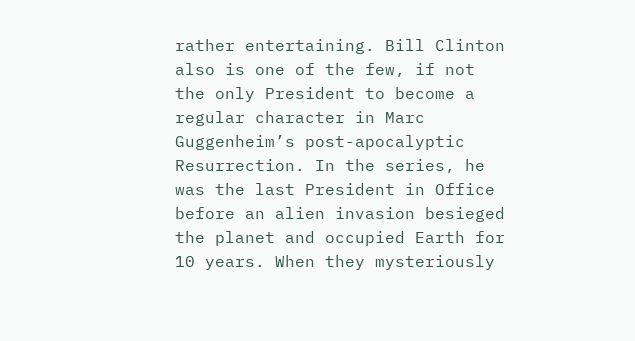rather entertaining. Bill Clinton also is one of the few, if not the only President to become a regular character in Marc Guggenheim’s post-apocalyptic Resurrection. In the series, he was the last President in Office before an alien invasion besieged the planet and occupied Earth for 10 years. When they mysteriously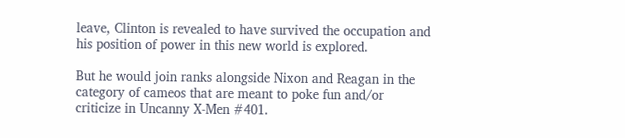leave, Clinton is revealed to have survived the occupation and his position of power in this new world is explored.

But he would join ranks alongside Nixon and Reagan in the category of cameos that are meant to poke fun and/or criticize in Uncanny X-Men #401.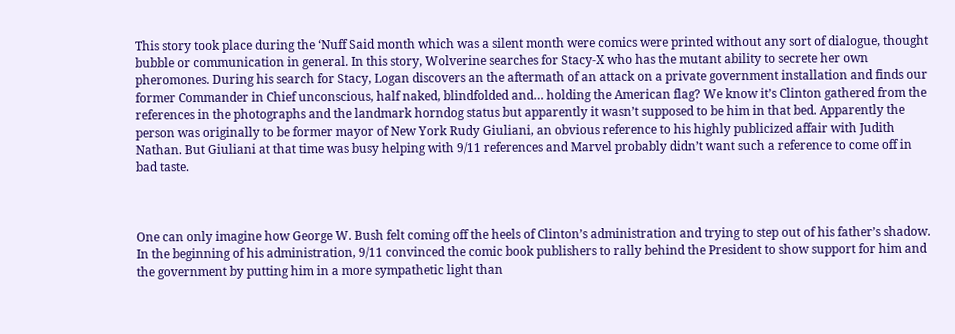This story took place during the ‘Nuff Said month which was a silent month were comics were printed without any sort of dialogue, thought bubble or communication in general. In this story, Wolverine searches for Stacy-X who has the mutant ability to secrete her own pheromones. During his search for Stacy, Logan discovers an the aftermath of an attack on a private government installation and finds our former Commander in Chief unconscious, half naked, blindfolded and… holding the American flag? We know it’s Clinton gathered from the references in the photographs and the landmark horndog status but apparently it wasn’t supposed to be him in that bed. Apparently the person was originally to be former mayor of New York Rudy Giuliani, an obvious reference to his highly publicized affair with Judith Nathan. But Giuliani at that time was busy helping with 9/11 references and Marvel probably didn’t want such a reference to come off in bad taste.



One can only imagine how George W. Bush felt coming off the heels of Clinton’s administration and trying to step out of his father’s shadow. In the beginning of his administration, 9/11 convinced the comic book publishers to rally behind the President to show support for him and the government by putting him in a more sympathetic light than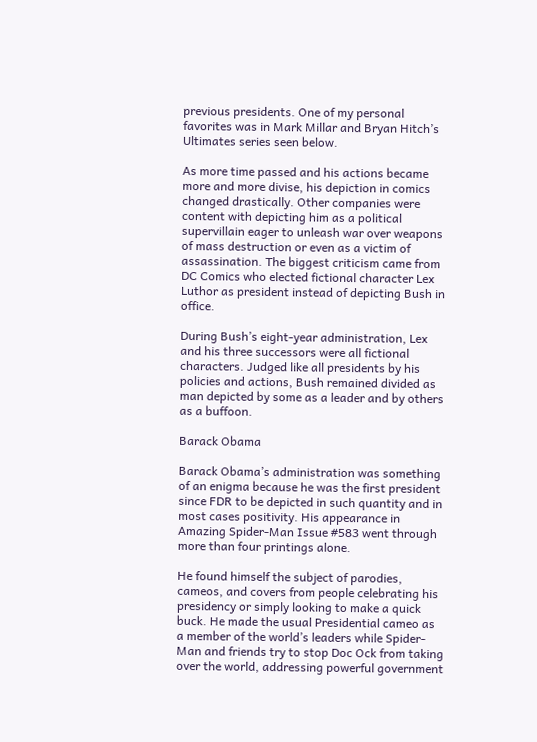previous presidents. One of my personal favorites was in Mark Millar and Bryan Hitch’s Ultimates series seen below.

As more time passed and his actions became more and more divise, his depiction in comics changed drastically. Other companies were content with depicting him as a political supervillain eager to unleash war over weapons of mass destruction or even as a victim of assassination. The biggest criticism came from DC Comics who elected fictional character Lex Luthor as president instead of depicting Bush in office.

During Bush’s eight-year administration, Lex and his three successors were all fictional characters. Judged like all presidents by his policies and actions, Bush remained divided as man depicted by some as a leader and by others as a buffoon.

Barack Obama

Barack Obama’s administration was something of an enigma because he was the first president since FDR to be depicted in such quantity and in most cases positivity. His appearance in Amazing Spider-Man Issue #583 went through more than four printings alone.

He found himself the subject of parodies, cameos, and covers from people celebrating his presidency or simply looking to make a quick buck. He made the usual Presidential cameo as a member of the world’s leaders while Spider-Man and friends try to stop Doc Ock from taking over the world, addressing powerful government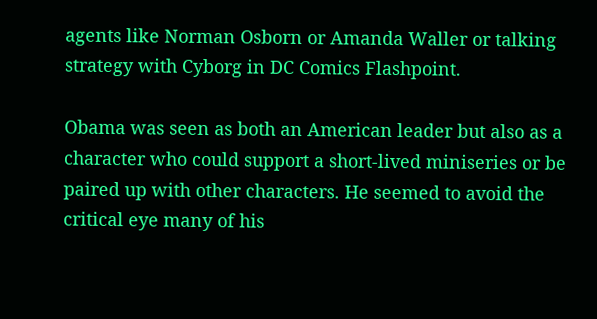agents like Norman Osborn or Amanda Waller or talking strategy with Cyborg in DC Comics Flashpoint.

Obama was seen as both an American leader but also as a character who could support a short-lived miniseries or be paired up with other characters. He seemed to avoid the critical eye many of his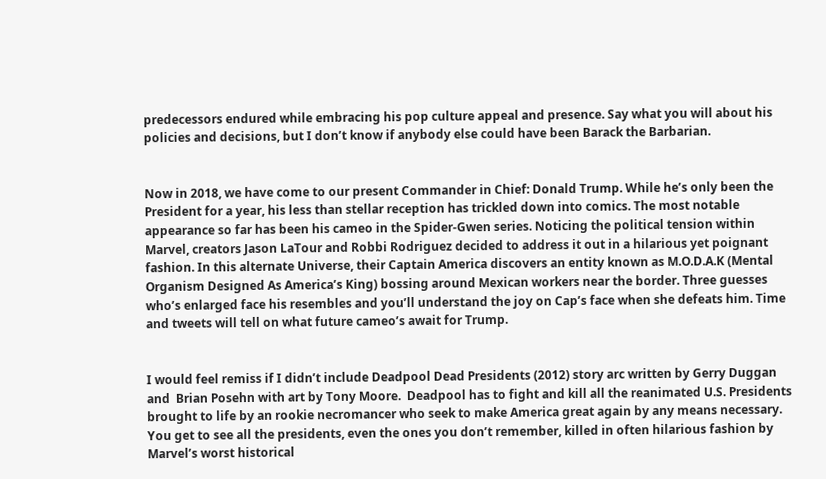predecessors endured while embracing his pop culture appeal and presence. Say what you will about his policies and decisions, but I don’t know if anybody else could have been Barack the Barbarian.


Now in 2018, we have come to our present Commander in Chief: Donald Trump. While he’s only been the President for a year, his less than stellar reception has trickled down into comics. The most notable appearance so far has been his cameo in the Spider-Gwen series. Noticing the political tension within Marvel, creators Jason LaTour and Robbi Rodriguez decided to address it out in a hilarious yet poignant fashion. In this alternate Universe, their Captain America discovers an entity known as M.O.D.A.K (Mental Organism Designed As America’s King) bossing around Mexican workers near the border. Three guesses who’s enlarged face his resembles and you’ll understand the joy on Cap’s face when she defeats him. Time and tweets will tell on what future cameo’s await for Trump.


I would feel remiss if I didn’t include Deadpool Dead Presidents (2012) story arc written by Gerry Duggan and  Brian Posehn with art by Tony Moore.  Deadpool has to fight and kill all the reanimated U.S. Presidents brought to life by an rookie necromancer who seek to make America great again by any means necessary. You get to see all the presidents, even the ones you don’t remember, killed in often hilarious fashion by Marvel’s worst historical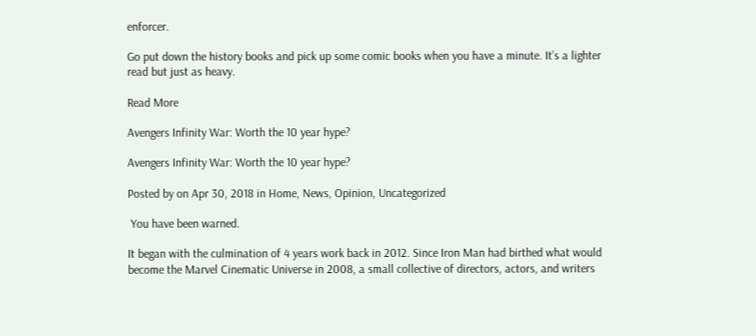enforcer.

Go put down the history books and pick up some comic books when you have a minute. It’s a lighter read but just as heavy.

Read More

Avengers Infinity War: Worth the 10 year hype?

Avengers Infinity War: Worth the 10 year hype?

Posted by on Apr 30, 2018 in Home, News, Opinion, Uncategorized

 You have been warned.

It began with the culmination of 4 years work back in 2012. Since Iron Man had birthed what would become the Marvel Cinematic Universe in 2008, a small collective of directors, actors, and writers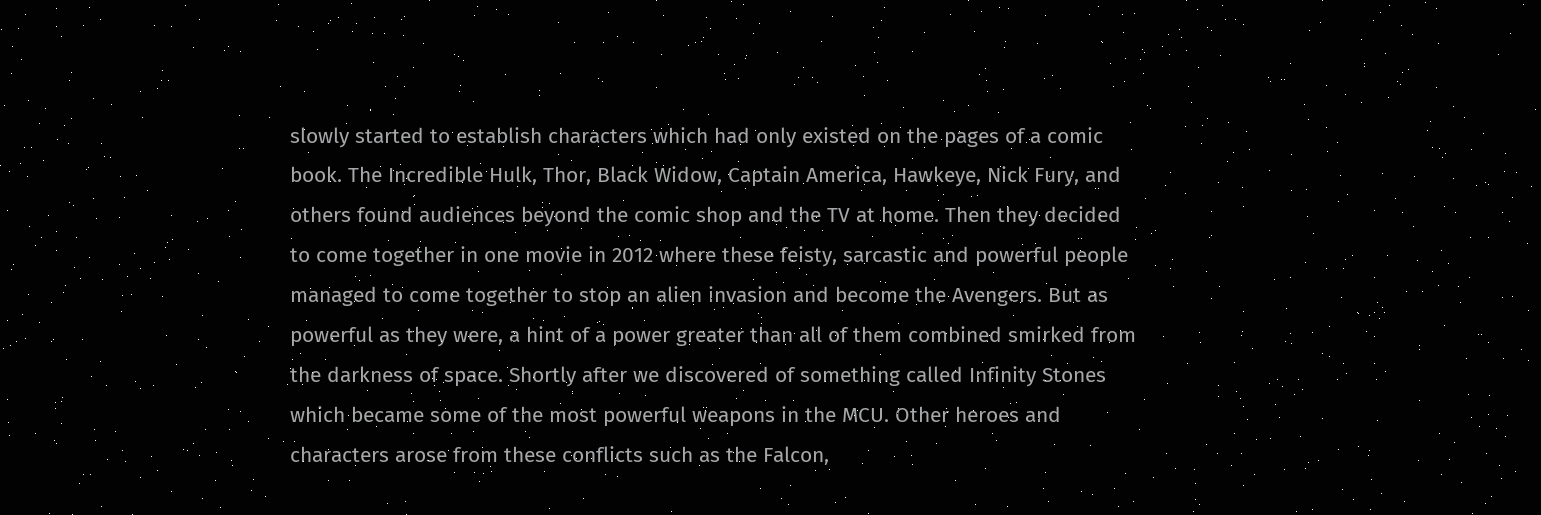slowly started to establish characters which had only existed on the pages of a comic book. The Incredible Hulk, Thor, Black Widow, Captain America, Hawkeye, Nick Fury, and others found audiences beyond the comic shop and the TV at home. Then they decided to come together in one movie in 2012 where these feisty, sarcastic and powerful people managed to come together to stop an alien invasion and become the Avengers. But as powerful as they were, a hint of a power greater than all of them combined smirked from the darkness of space. Shortly after we discovered of something called Infinity Stones which became some of the most powerful weapons in the MCU. Other heroes and characters arose from these conflicts such as the Falcon,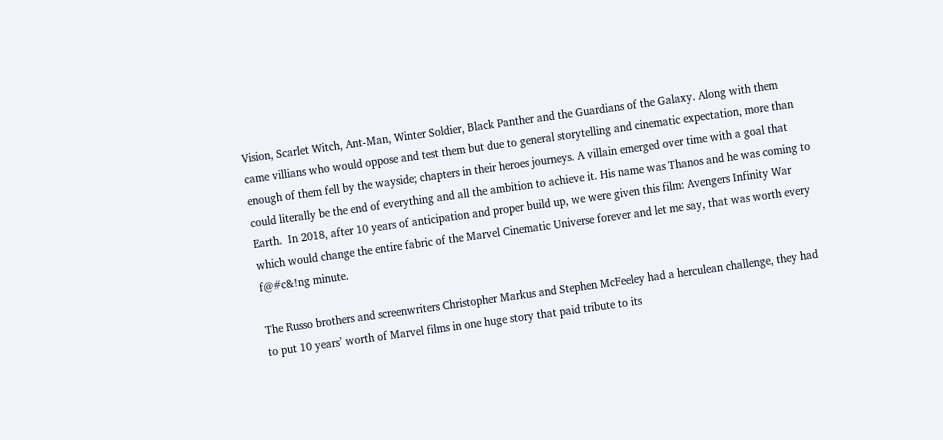Vision, Scarlet Witch, Ant-Man, Winter Soldier, Black Panther and the Guardians of the Galaxy. Along with them came villians who would oppose and test them but due to general storytelling and cinematic expectation, more than enough of them fell by the wayside; chapters in their heroes journeys. A villain emerged over time with a goal that could literally be the end of everything and all the ambition to achieve it. His name was Thanos and he was coming to Earth.  In 2018, after 10 years of anticipation and proper build up, we were given this film: Avengers Infinity War which would change the entire fabric of the Marvel Cinematic Universe forever and let me say, that was worth every f@#c&!ng minute.

The Russo brothers and screenwriters Christopher Markus and Stephen McFeeley had a herculean challenge, they had to put 10 years’ worth of Marvel films in one huge story that paid tribute to its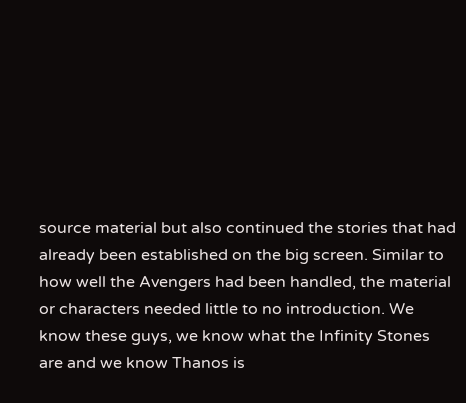source material but also continued the stories that had already been established on the big screen. Similar to how well the Avengers had been handled, the material or characters needed little to no introduction. We know these guys, we know what the Infinity Stones are and we know Thanos is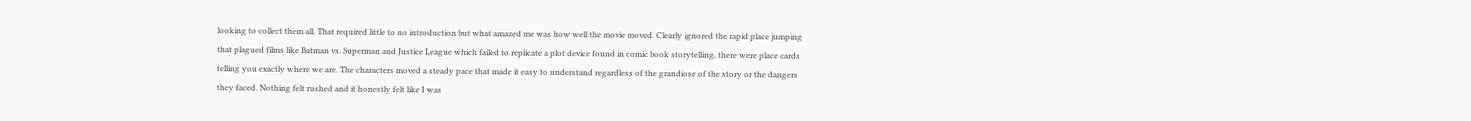looking to collect them all. That required little to no introduction but what amazed me was how well the movie moved. Clearly ignored the rapid place jumping that plagued films like Batman vs. Superman and Justice League which failed to replicate a plot device found in comic book storytelling, there were place cards telling you exactly where we are. The characters moved a steady pace that made it easy to understand regardless of the grandiose of the story or the dangers they faced. Nothing felt rushed and it honestly felt like I was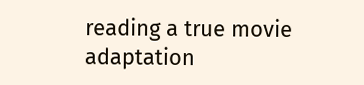reading a true movie adaptation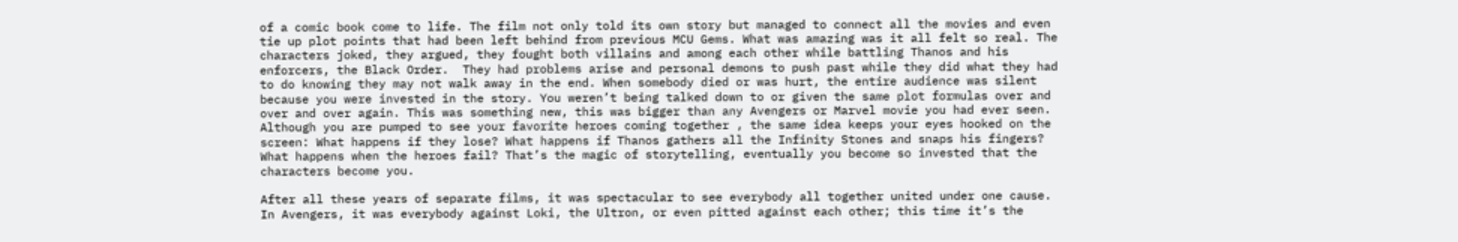of a comic book come to life. The film not only told its own story but managed to connect all the movies and even tie up plot points that had been left behind from previous MCU Gems. What was amazing was it all felt so real. The characters joked, they argued, they fought both villains and among each other while battling Thanos and his enforcers, the Black Order.  They had problems arise and personal demons to push past while they did what they had to do knowing they may not walk away in the end. When somebody died or was hurt, the entire audience was silent because you were invested in the story. You weren’t being talked down to or given the same plot formulas over and over and over again. This was something new, this was bigger than any Avengers or Marvel movie you had ever seen. Although you are pumped to see your favorite heroes coming together , the same idea keeps your eyes hooked on the screen: What happens if they lose? What happens if Thanos gathers all the Infinity Stones and snaps his fingers? What happens when the heroes fail? That’s the magic of storytelling, eventually you become so invested that the characters become you.

After all these years of separate films, it was spectacular to see everybody all together united under one cause. In Avengers, it was everybody against Loki, the Ultron, or even pitted against each other; this time it’s the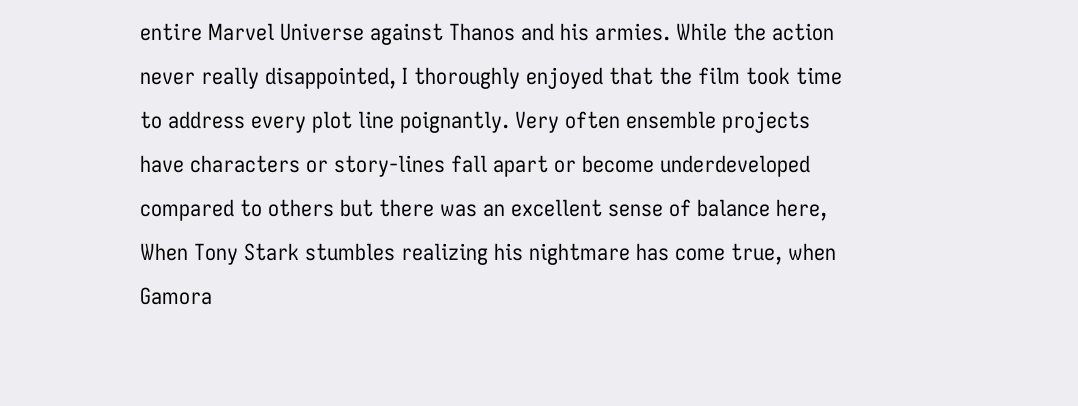entire Marvel Universe against Thanos and his armies. While the action never really disappointed, I thoroughly enjoyed that the film took time to address every plot line poignantly. Very often ensemble projects have characters or story-lines fall apart or become underdeveloped compared to others but there was an excellent sense of balance here, When Tony Stark stumbles realizing his nightmare has come true, when Gamora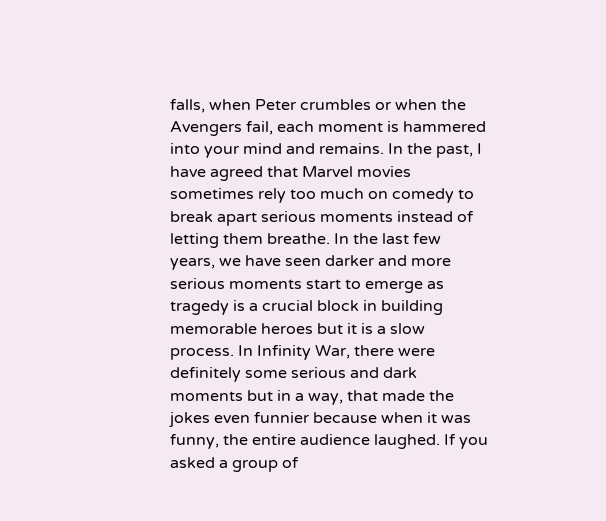falls, when Peter crumbles or when the Avengers fail, each moment is hammered into your mind and remains. In the past, I have agreed that Marvel movies sometimes rely too much on comedy to break apart serious moments instead of letting them breathe. In the last few years, we have seen darker and more serious moments start to emerge as tragedy is a crucial block in building memorable heroes but it is a slow process. In Infinity War, there were definitely some serious and dark moments but in a way, that made the jokes even funnier because when it was funny, the entire audience laughed. If you asked a group of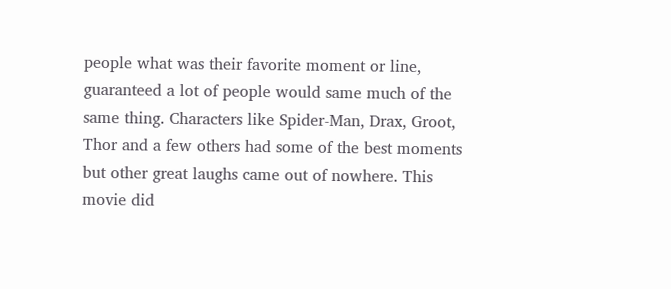people what was their favorite moment or line, guaranteed a lot of people would same much of the same thing. Characters like Spider-Man, Drax, Groot, Thor and a few others had some of the best moments but other great laughs came out of nowhere. This movie did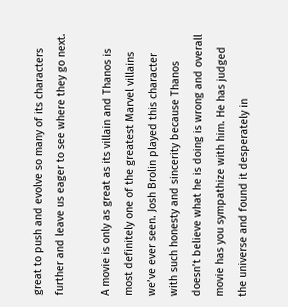great to push and evolve so many of its characters further and leave us eager to see where they go next.

A movie is only as great as its villain and Thanos is most definitely one of the greatest Marvel villains we’ve ever seen. Josh Brolin played this character with such honesty and sincerity because Thanos doesn’t believe what he is doing is wrong and overall movie has you sympathize with him. He has judged the universe and found it desperately in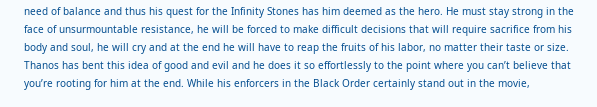need of balance and thus his quest for the Infinity Stones has him deemed as the hero. He must stay strong in the face of unsurmountable resistance, he will be forced to make difficult decisions that will require sacrifice from his body and soul, he will cry and at the end he will have to reap the fruits of his labor, no matter their taste or size. Thanos has bent this idea of good and evil and he does it so effortlessly to the point where you can’t believe that you’re rooting for him at the end. While his enforcers in the Black Order certainly stand out in the movie,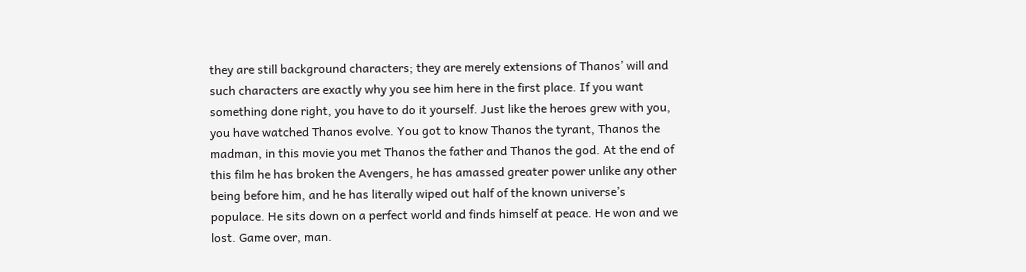they are still background characters; they are merely extensions of Thanos’ will and such characters are exactly why you see him here in the first place. If you want something done right, you have to do it yourself. Just like the heroes grew with you, you have watched Thanos evolve. You got to know Thanos the tyrant, Thanos the madman, in this movie you met Thanos the father and Thanos the god. At the end of this film he has broken the Avengers, he has amassed greater power unlike any other being before him, and he has literally wiped out half of the known universe’s populace. He sits down on a perfect world and finds himself at peace. He won and we lost. Game over, man.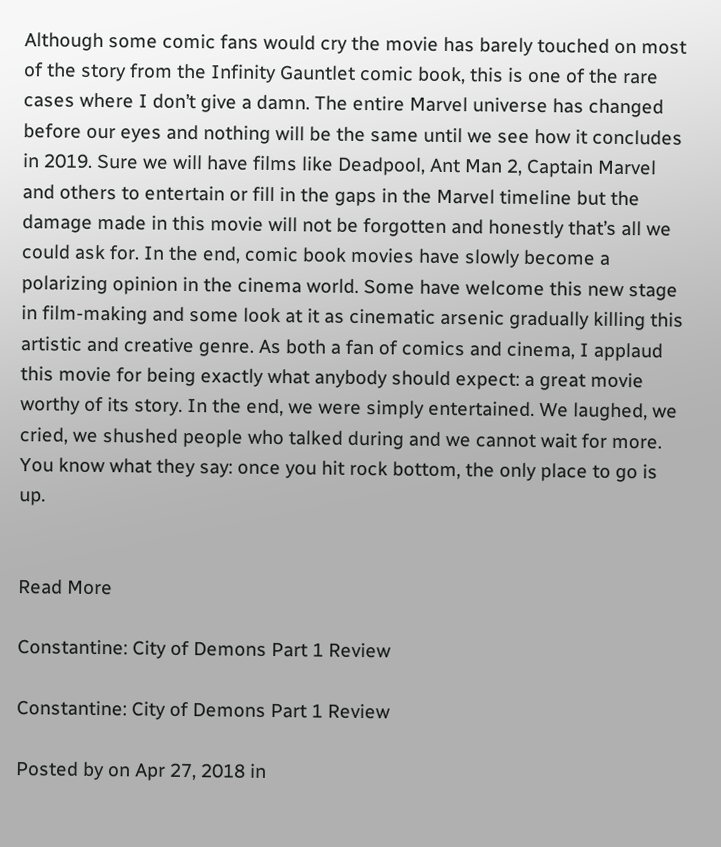Although some comic fans would cry the movie has barely touched on most of the story from the Infinity Gauntlet comic book, this is one of the rare cases where I don’t give a damn. The entire Marvel universe has changed before our eyes and nothing will be the same until we see how it concludes in 2019. Sure we will have films like Deadpool, Ant Man 2, Captain Marvel and others to entertain or fill in the gaps in the Marvel timeline but the damage made in this movie will not be forgotten and honestly that’s all we could ask for. In the end, comic book movies have slowly become a polarizing opinion in the cinema world. Some have welcome this new stage in film-making and some look at it as cinematic arsenic gradually killing this artistic and creative genre. As both a fan of comics and cinema, I applaud this movie for being exactly what anybody should expect: a great movie worthy of its story. In the end, we were simply entertained. We laughed, we cried, we shushed people who talked during and we cannot wait for more. You know what they say: once you hit rock bottom, the only place to go is up.


Read More

Constantine: City of Demons Part 1 Review

Constantine: City of Demons Part 1 Review

Posted by on Apr 27, 2018 in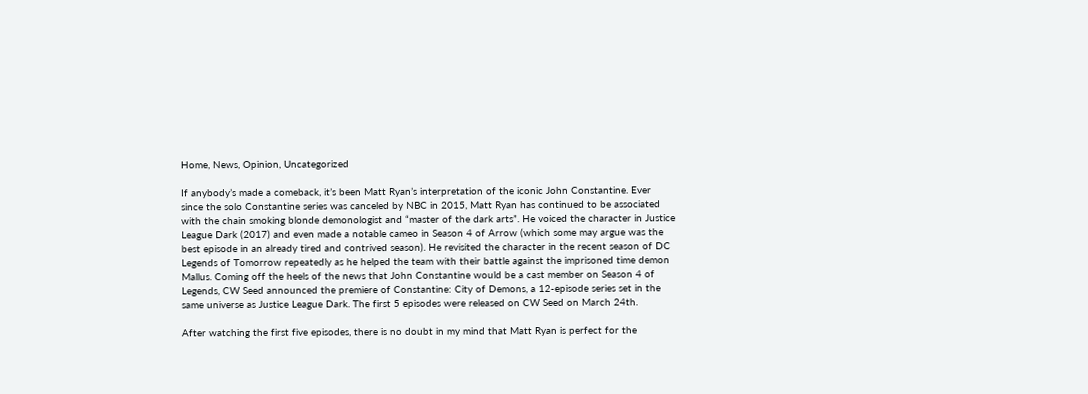Home, News, Opinion, Uncategorized

If anybody’s made a comeback, it’s been Matt Ryan’s interpretation of the iconic John Constantine. Ever since the solo Constantine series was canceled by NBC in 2015, Matt Ryan has continued to be associated with the chain smoking blonde demonologist and “master of the dark arts”. He voiced the character in Justice League Dark (2017) and even made a notable cameo in Season 4 of Arrow (which some may argue was the best episode in an already tired and contrived season). He revisited the character in the recent season of DC Legends of Tomorrow repeatedly as he helped the team with their battle against the imprisoned time demon Mallus. Coming off the heels of the news that John Constantine would be a cast member on Season 4 of Legends, CW Seed announced the premiere of Constantine: City of Demons, a 12-episode series set in the same universe as Justice League Dark. The first 5 episodes were released on CW Seed on March 24th.

After watching the first five episodes, there is no doubt in my mind that Matt Ryan is perfect for the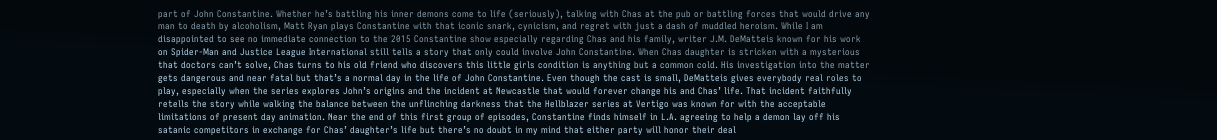part of John Constantine. Whether he’s battling his inner demons come to life (seriously), talking with Chas at the pub or battling forces that would drive any man to death by alcoholism, Matt Ryan plays Constantine with that iconic snark, cynicism, and regret with just a dash of muddled heroism. While I am disappointed to see no immediate connection to the 2015 Constantine show especially regarding Chas and his family, writer J.M. DeMatteis known for his work on Spider-Man and Justice League International still tells a story that only could involve John Constantine. When Chas daughter is stricken with a mysterious that doctors can’t solve, Chas turns to his old friend who discovers this little girls condition is anything but a common cold. His investigation into the matter gets dangerous and near fatal but that’s a normal day in the life of John Constantine. Even though the cast is small, DeMatteis gives everybody real roles to play, especially when the series explores John’s origins and the incident at Newcastle that would forever change his and Chas’ life. That incident faithfully retells the story while walking the balance between the unflinching darkness that the Hellblazer series at Vertigo was known for with the acceptable limitations of present day animation. Near the end of this first group of episodes, Constantine finds himself in L.A. agreeing to help a demon lay off his satanic competitors in exchange for Chas’ daughter’s life but there’s no doubt in my mind that either party will honor their deal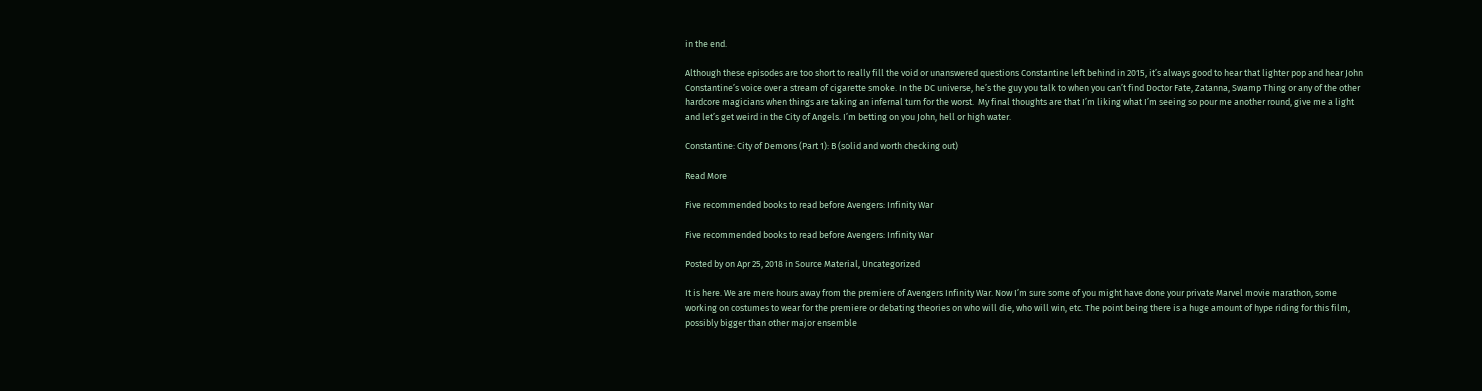in the end.

Although these episodes are too short to really fill the void or unanswered questions Constantine left behind in 2015, it’s always good to hear that lighter pop and hear John Constantine’s voice over a stream of cigarette smoke. In the DC universe, he’s the guy you talk to when you can’t find Doctor Fate, Zatanna, Swamp Thing or any of the other hardcore magicians when things are taking an infernal turn for the worst.  My final thoughts are that I’m liking what I’m seeing so pour me another round, give me a light and let’s get weird in the City of Angels. I’m betting on you John, hell or high water.

Constantine: City of Demons (Part 1): B (solid and worth checking out)

Read More

Five recommended books to read before Avengers: Infinity War

Five recommended books to read before Avengers: Infinity War

Posted by on Apr 25, 2018 in Source Material, Uncategorized

It is here. We are mere hours away from the premiere of Avengers Infinity War. Now I’m sure some of you might have done your private Marvel movie marathon, some working on costumes to wear for the premiere or debating theories on who will die, who will win, etc. The point being there is a huge amount of hype riding for this film, possibly bigger than other major ensemble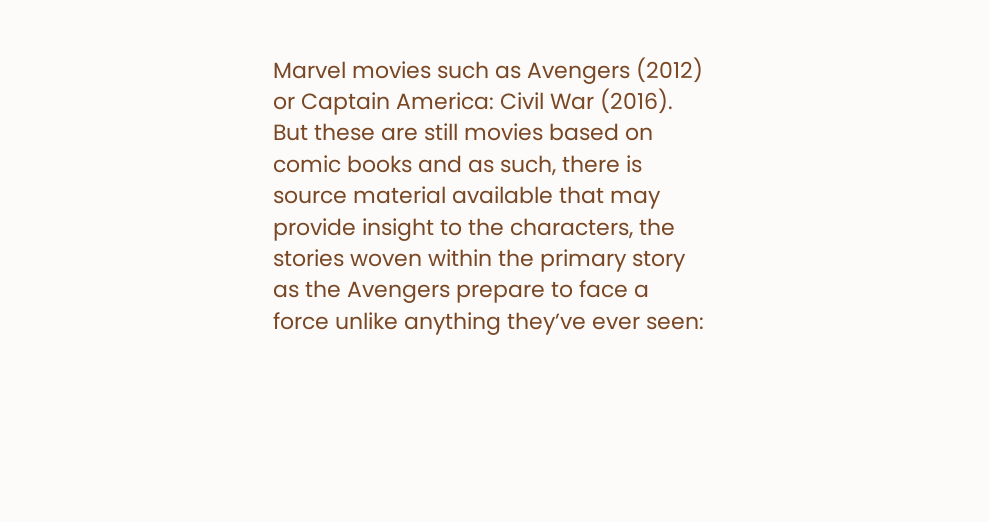Marvel movies such as Avengers (2012) or Captain America: Civil War (2016). But these are still movies based on comic books and as such, there is source material available that may provide insight to the characters, the stories woven within the primary story as the Avengers prepare to face a force unlike anything they’ve ever seen: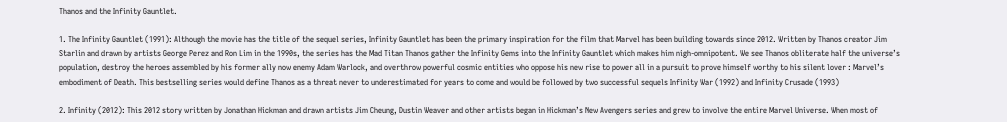Thanos and the Infinity Gauntlet.

1. The Infinity Gauntlet (1991): Although the movie has the title of the sequel series, Infinity Gauntlet has been the primary inspiration for the film that Marvel has been building towards since 2012. Written by Thanos creator Jim Starlin and drawn by artists George Perez and Ron Lim in the 1990s, the series has the Mad Titan Thanos gather the Infinity Gems into the Infinity Gauntlet which makes him nigh-omnipotent. We see Thanos obliterate half the universe’s population, destroy the heroes assembled by his former ally now enemy Adam Warlock, and overthrow powerful cosmic entities who oppose his new rise to power all in a pursuit to prove himself worthy to his silent lover : Marvel’s embodiment of Death. This bestselling series would define Thanos as a threat never to underestimated for years to come and would be followed by two successful sequels Infinity War (1992) and Infinity Crusade (1993)

2. Infinity (2012): This 2012 story written by Jonathan Hickman and drawn artists Jim Cheung, Dustin Weaver and other artists began in Hickman’s New Avengers series and grew to involve the entire Marvel Universe. When most of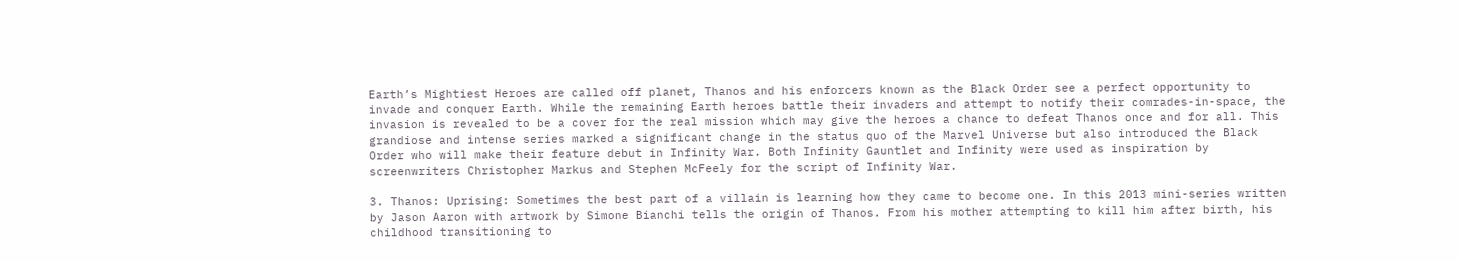Earth’s Mightiest Heroes are called off planet, Thanos and his enforcers known as the Black Order see a perfect opportunity to invade and conquer Earth. While the remaining Earth heroes battle their invaders and attempt to notify their comrades-in-space, the invasion is revealed to be a cover for the real mission which may give the heroes a chance to defeat Thanos once and for all. This grandiose and intense series marked a significant change in the status quo of the Marvel Universe but also introduced the Black Order who will make their feature debut in Infinity War. Both Infinity Gauntlet and Infinity were used as inspiration by screenwriters Christopher Markus and Stephen McFeely for the script of Infinity War.

3. Thanos: Uprising: Sometimes the best part of a villain is learning how they came to become one. In this 2013 mini-series written by Jason Aaron with artwork by Simone Bianchi tells the origin of Thanos. From his mother attempting to kill him after birth, his childhood transitioning to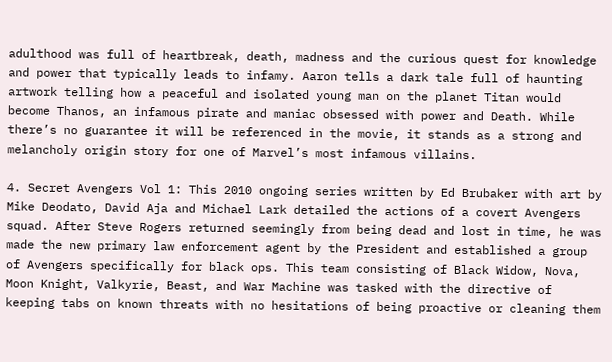adulthood was full of heartbreak, death, madness and the curious quest for knowledge and power that typically leads to infamy. Aaron tells a dark tale full of haunting artwork telling how a peaceful and isolated young man on the planet Titan would become Thanos, an infamous pirate and maniac obsessed with power and Death. While there’s no guarantee it will be referenced in the movie, it stands as a strong and melancholy origin story for one of Marvel’s most infamous villains.

4. Secret Avengers Vol 1: This 2010 ongoing series written by Ed Brubaker with art by Mike Deodato, David Aja and Michael Lark detailed the actions of a covert Avengers squad. After Steve Rogers returned seemingly from being dead and lost in time, he was made the new primary law enforcement agent by the President and established a group of Avengers specifically for black ops. This team consisting of Black Widow, Nova, Moon Knight, Valkyrie, Beast, and War Machine was tasked with the directive of keeping tabs on known threats with no hesitations of being proactive or cleaning them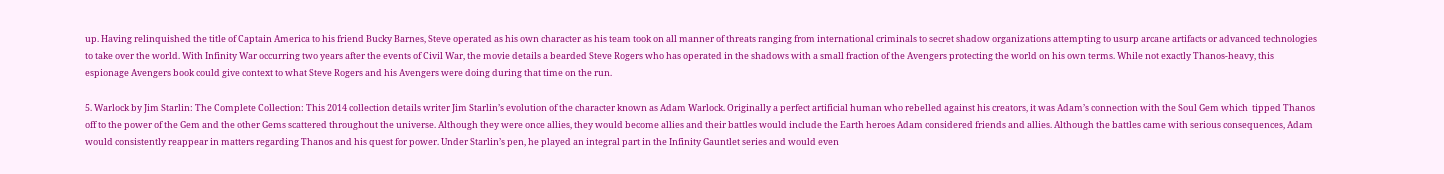up. Having relinquished the title of Captain America to his friend Bucky Barnes, Steve operated as his own character as his team took on all manner of threats ranging from international criminals to secret shadow organizations attempting to usurp arcane artifacts or advanced technologies to take over the world. With Infinity War occurring two years after the events of Civil War, the movie details a bearded Steve Rogers who has operated in the shadows with a small fraction of the Avengers protecting the world on his own terms. While not exactly Thanos-heavy, this espionage Avengers book could give context to what Steve Rogers and his Avengers were doing during that time on the run.

5. Warlock by Jim Starlin: The Complete Collection: This 2014 collection details writer Jim Starlin’s evolution of the character known as Adam Warlock. Originally a perfect artificial human who rebelled against his creators, it was Adam’s connection with the Soul Gem which  tipped Thanos off to the power of the Gem and the other Gems scattered throughout the universe. Although they were once allies, they would become allies and their battles would include the Earth heroes Adam considered friends and allies. Although the battles came with serious consequences, Adam would consistently reappear in matters regarding Thanos and his quest for power. Under Starlin’s pen, he played an integral part in the Infinity Gauntlet series and would even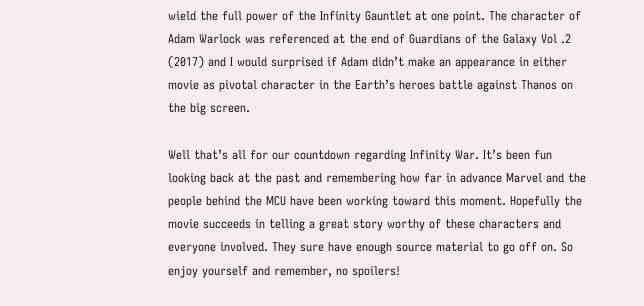wield the full power of the Infinity Gauntlet at one point. The character of Adam Warlock was referenced at the end of Guardians of the Galaxy Vol .2 (2017) and I would surprised if Adam didn’t make an appearance in either movie as pivotal character in the Earth’s heroes battle against Thanos on the big screen.

Well that’s all for our countdown regarding Infinity War. It’s been fun looking back at the past and remembering how far in advance Marvel and the people behind the MCU have been working toward this moment. Hopefully the movie succeeds in telling a great story worthy of these characters and everyone involved. They sure have enough source material to go off on. So enjoy yourself and remember, no spoilers!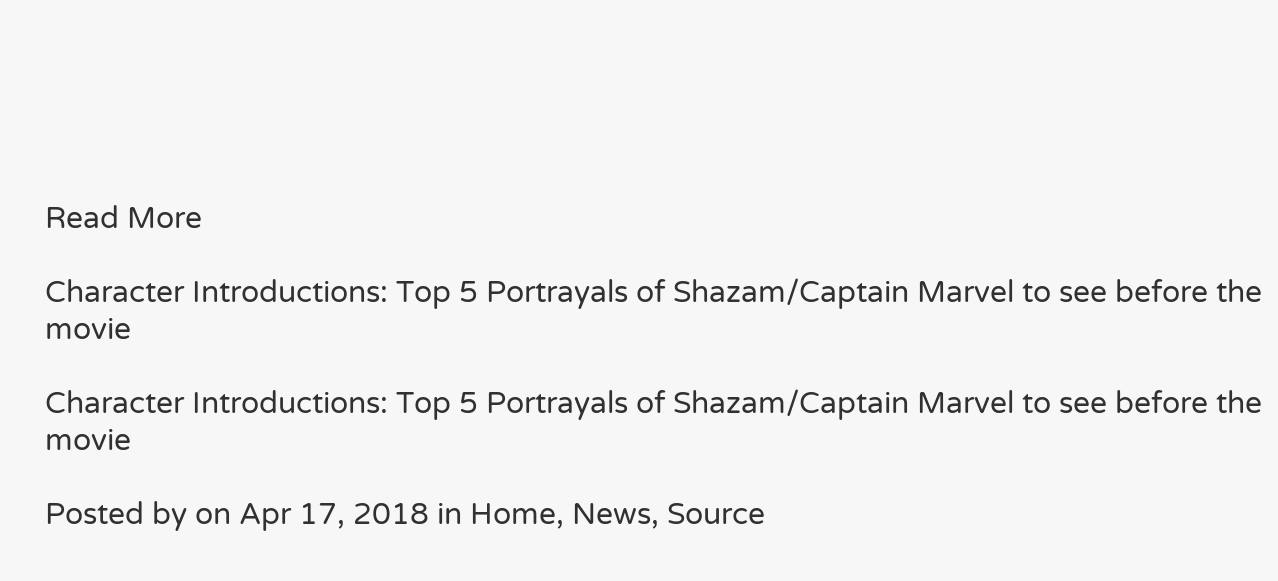Read More

Character Introductions: Top 5 Portrayals of Shazam/Captain Marvel to see before the movie

Character Introductions: Top 5 Portrayals of Shazam/Captain Marvel to see before the movie

Posted by on Apr 17, 2018 in Home, News, Source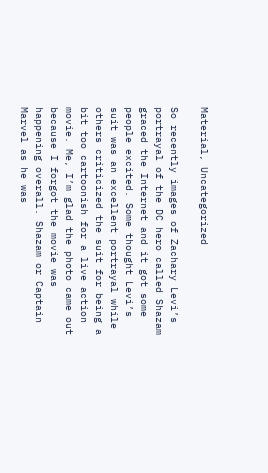Material, Uncategorized

So recently images of Zachary Levi’s portrayal of the DC hero called Shazam graced the Internet and it got some people excited. Some thought Levi’s suit was an excellent portrayal while others criticized the suit for being a bit too cartoonish for a live action movie. Me, I’m glad the photo came out because I forgot the movie was happening overall. Shazam or Captain Marvel as he was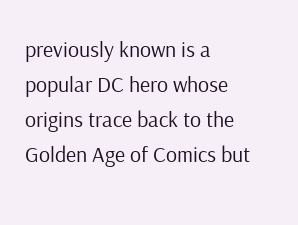previously known is a popular DC hero whose origins trace back to the Golden Age of Comics but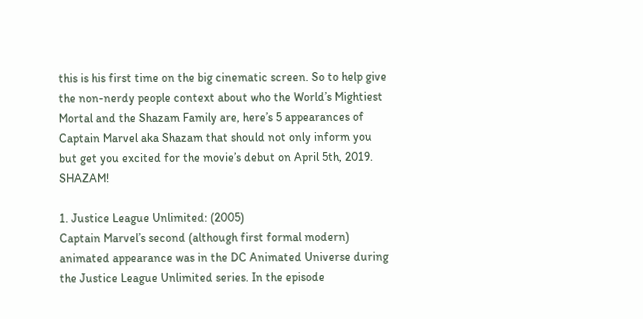this is his first time on the big cinematic screen. So to help give the non-nerdy people context about who the World’s Mightiest Mortal and the Shazam Family are, here’s 5 appearances of Captain Marvel aka Shazam that should not only inform you but get you excited for the movie’s debut on April 5th, 2019. SHAZAM!

1. Justice League Unlimited: (2005)
Captain Marvel’s second (although first formal modern) animated appearance was in the DC Animated Universe during the Justice League Unlimited series. In the episode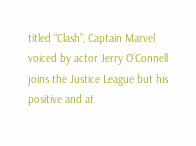titled “Clash”, Captain Marvel voiced by actor Jerry O’Connell joins the Justice League but his positive and at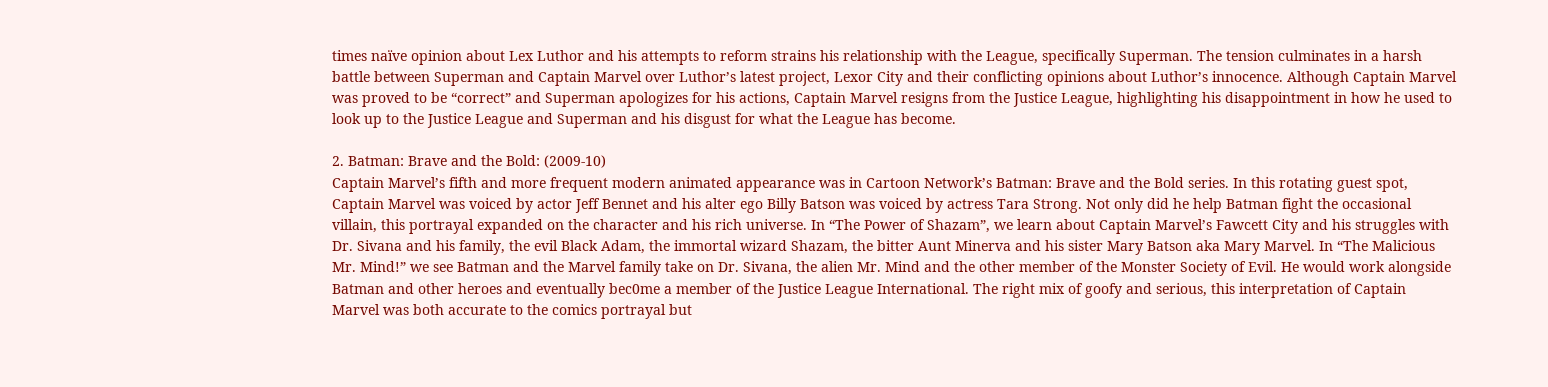times naïve opinion about Lex Luthor and his attempts to reform strains his relationship with the League, specifically Superman. The tension culminates in a harsh battle between Superman and Captain Marvel over Luthor’s latest project, Lexor City and their conflicting opinions about Luthor’s innocence. Although Captain Marvel was proved to be “correct” and Superman apologizes for his actions, Captain Marvel resigns from the Justice League, highlighting his disappointment in how he used to look up to the Justice League and Superman and his disgust for what the League has become.

2. Batman: Brave and the Bold: (2009-10)
Captain Marvel’s fifth and more frequent modern animated appearance was in Cartoon Network’s Batman: Brave and the Bold series. In this rotating guest spot, Captain Marvel was voiced by actor Jeff Bennet and his alter ego Billy Batson was voiced by actress Tara Strong. Not only did he help Batman fight the occasional villain, this portrayal expanded on the character and his rich universe. In “The Power of Shazam”, we learn about Captain Marvel’s Fawcett City and his struggles with Dr. Sivana and his family, the evil Black Adam, the immortal wizard Shazam, the bitter Aunt Minerva and his sister Mary Batson aka Mary Marvel. In “The Malicious Mr. Mind!” we see Batman and the Marvel family take on Dr. Sivana, the alien Mr. Mind and the other member of the Monster Society of Evil. He would work alongside Batman and other heroes and eventually bec0me a member of the Justice League International. The right mix of goofy and serious, this interpretation of Captain Marvel was both accurate to the comics portrayal but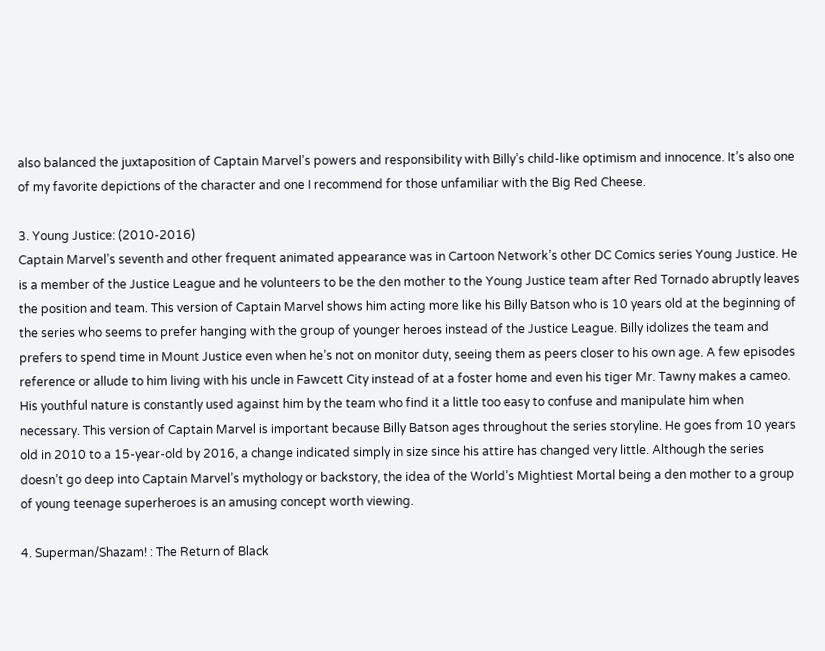also balanced the juxtaposition of Captain Marvel’s powers and responsibility with Billy’s child-like optimism and innocence. It’s also one of my favorite depictions of the character and one I recommend for those unfamiliar with the Big Red Cheese.

3. Young Justice: (2010-2016)
Captain Marvel’s seventh and other frequent animated appearance was in Cartoon Network’s other DC Comics series Young Justice. He is a member of the Justice League and he volunteers to be the den mother to the Young Justice team after Red Tornado abruptly leaves the position and team. This version of Captain Marvel shows him acting more like his Billy Batson who is 10 years old at the beginning of the series who seems to prefer hanging with the group of younger heroes instead of the Justice League. Billy idolizes the team and prefers to spend time in Mount Justice even when he’s not on monitor duty, seeing them as peers closer to his own age. A few episodes reference or allude to him living with his uncle in Fawcett City instead of at a foster home and even his tiger Mr. Tawny makes a cameo. His youthful nature is constantly used against him by the team who find it a little too easy to confuse and manipulate him when necessary. This version of Captain Marvel is important because Billy Batson ages throughout the series storyline. He goes from 10 years old in 2010 to a 15-year-old by 2016, a change indicated simply in size since his attire has changed very little. Although the series doesn’t go deep into Captain Marvel’s mythology or backstory, the idea of the World’s Mightiest Mortal being a den mother to a group of young teenage superheroes is an amusing concept worth viewing.

4. Superman/Shazam! : The Return of Black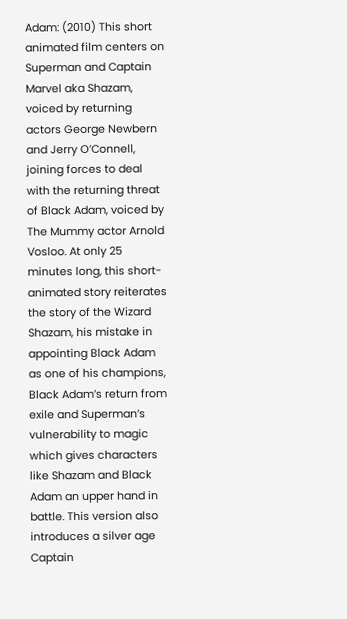Adam: (2010) This short animated film centers on Superman and Captain Marvel aka Shazam, voiced by returning actors George Newbern and Jerry O’Connell, joining forces to deal with the returning threat of Black Adam, voiced by The Mummy actor Arnold Vosloo. At only 25 minutes long, this short-animated story reiterates the story of the Wizard Shazam, his mistake in appointing Black Adam as one of his champions, Black Adam’s return from exile and Superman’s vulnerability to magic which gives characters like Shazam and Black Adam an upper hand in battle. This version also introduces a silver age Captain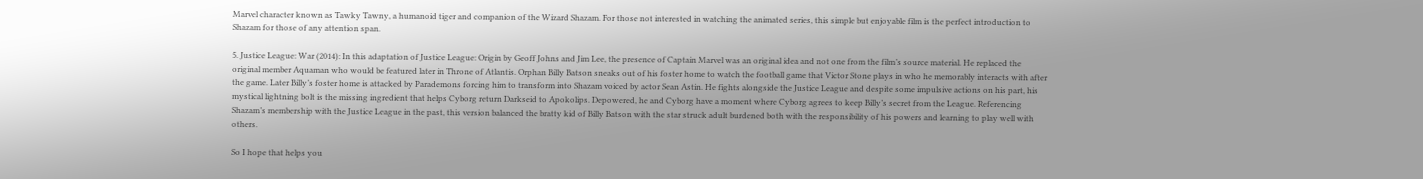Marvel character known as Tawky Tawny, a humanoid tiger and companion of the Wizard Shazam. For those not interested in watching the animated series, this simple but enjoyable film is the perfect introduction to Shazam for those of any attention span.

5. Justice League: War (2014): In this adaptation of Justice League: Origin by Geoff Johns and Jim Lee, the presence of Captain Marvel was an original idea and not one from the film’s source material. He replaced the original member Aquaman who would be featured later in Throne of Atlantis. Orphan Billy Batson sneaks out of his foster home to watch the football game that Victor Stone plays in who he memorably interacts with after the game. Later Billy’s foster home is attacked by Parademons forcing him to transform into Shazam voiced by actor Sean Astin. He fights alongside the Justice League and despite some impulsive actions on his part, his mystical lightning bolt is the missing ingredient that helps Cyborg return Darkseid to Apokolips. Depowered, he and Cyborg have a moment where Cyborg agrees to keep Billy’s secret from the League. Referencing Shazam’s membership with the Justice League in the past, this version balanced the bratty kid of Billy Batson with the star struck adult burdened both with the responsibility of his powers and learning to play well with others.

So I hope that helps you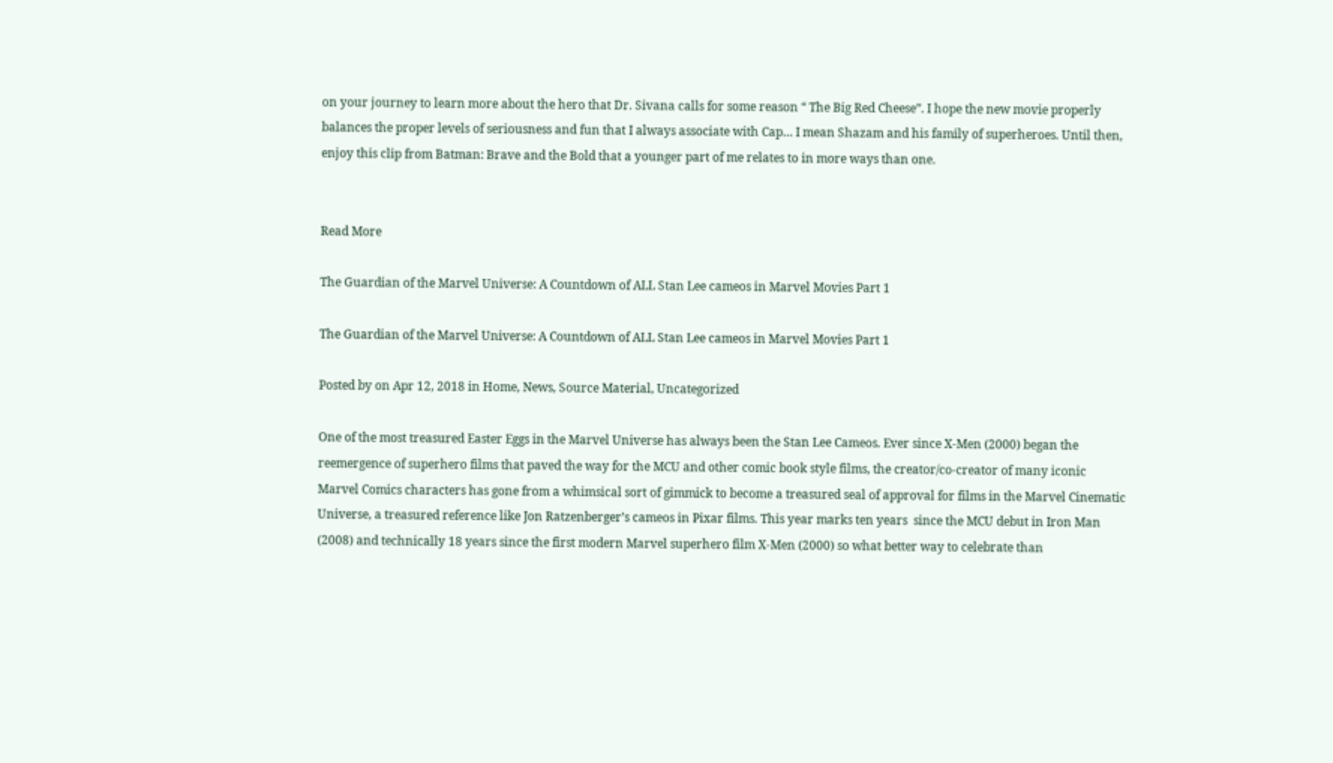on your journey to learn more about the hero that Dr. Sivana calls for some reason “ The Big Red Cheese”. I hope the new movie properly balances the proper levels of seriousness and fun that I always associate with Cap… I mean Shazam and his family of superheroes. Until then, enjoy this clip from Batman: Brave and the Bold that a younger part of me relates to in more ways than one.


Read More

The Guardian of the Marvel Universe: A Countdown of ALL Stan Lee cameos in Marvel Movies Part 1

The Guardian of the Marvel Universe: A Countdown of ALL Stan Lee cameos in Marvel Movies Part 1

Posted by on Apr 12, 2018 in Home, News, Source Material, Uncategorized

One of the most treasured Easter Eggs in the Marvel Universe has always been the Stan Lee Cameos. Ever since X-Men (2000) began the reemergence of superhero films that paved the way for the MCU and other comic book style films, the creator/co-creator of many iconic Marvel Comics characters has gone from a whimsical sort of gimmick to become a treasured seal of approval for films in the Marvel Cinematic Universe, a treasured reference like Jon Ratzenberger’s cameos in Pixar films. This year marks ten years  since the MCU debut in Iron Man (2008) and technically 18 years since the first modern Marvel superhero film X-Men (2000) so what better way to celebrate than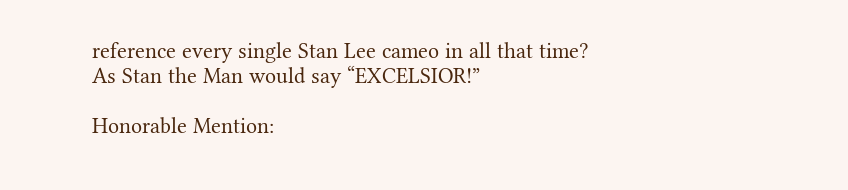reference every single Stan Lee cameo in all that time? As Stan the Man would say “EXCELSIOR!”

Honorable Mention: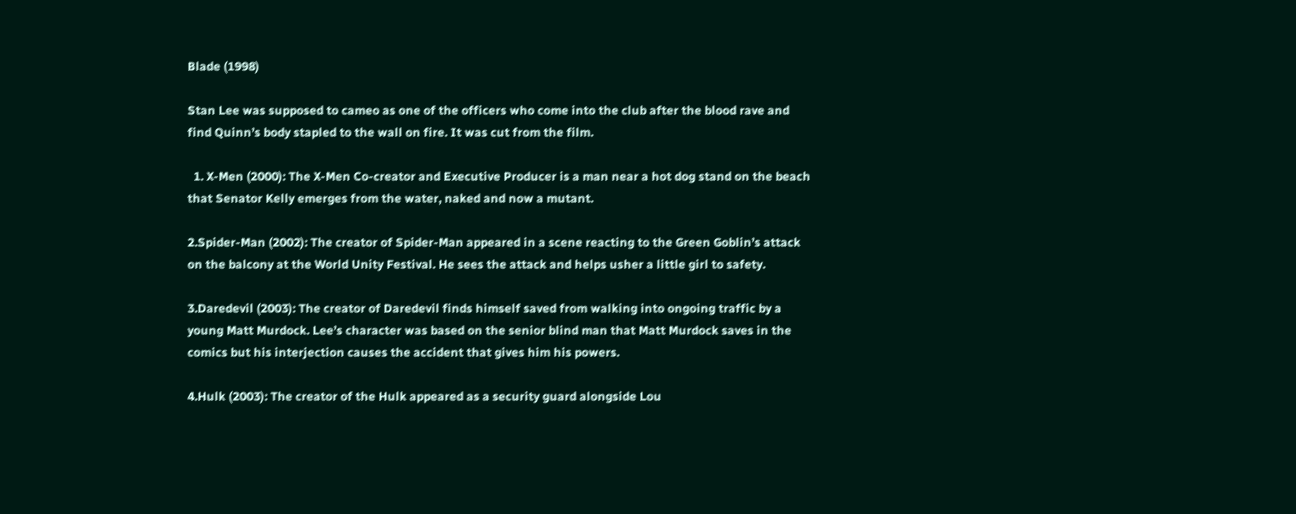Blade (1998)

Stan Lee was supposed to cameo as one of the officers who come into the club after the blood rave and find Quinn’s body stapled to the wall on fire. It was cut from the film.

  1. X-Men (2000): The X-Men Co-creator and Executive Producer is a man near a hot dog stand on the beach that Senator Kelly emerges from the water, naked and now a mutant.

2.Spider-Man (2002): The creator of Spider-Man appeared in a scene reacting to the Green Goblin’s attack on the balcony at the World Unity Festival. He sees the attack and helps usher a little girl to safety.

3.Daredevil (2003): The creator of Daredevil finds himself saved from walking into ongoing traffic by a young Matt Murdock. Lee’s character was based on the senior blind man that Matt Murdock saves in the comics but his interjection causes the accident that gives him his powers.

4.Hulk (2003): The creator of the Hulk appeared as a security guard alongside Lou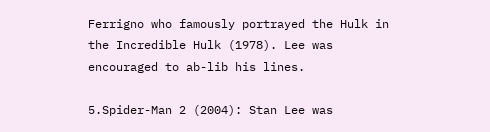Ferrigno who famously portrayed the Hulk in the Incredible Hulk (1978). Lee was encouraged to ab-lib his lines.

5.Spider-Man 2 (2004): Stan Lee was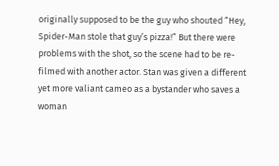originally supposed to be the guy who shouted “Hey, Spider-Man stole that guy’s pizza!” But there were problems with the shot, so the scene had to be re-filmed with another actor. Stan was given a different yet more valiant cameo as a bystander who saves a woman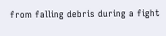from falling debris during a fight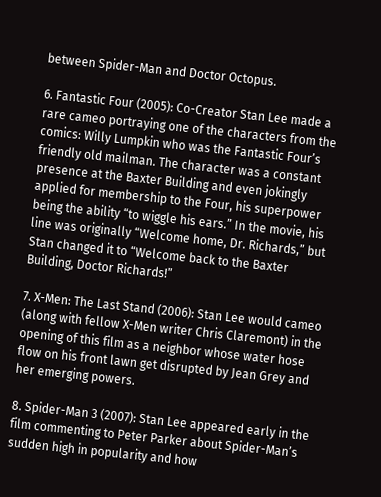between Spider-Man and Doctor Octopus.

6. Fantastic Four (2005): Co-Creator Stan Lee made a rare cameo portraying one of the characters from the comics: Willy Lumpkin who was the Fantastic Four’s friendly old mailman. The character was a constant presence at the Baxter Building and even jokingly applied for membership to the Four, his superpower being the ability “to wiggle his ears.” In the movie, his line was originally “Welcome home, Dr. Richards,” but Stan changed it to “Welcome back to the Baxter Building, Doctor Richards!”

7. X-Men: The Last Stand (2006): Stan Lee would cameo (along with fellow X-Men writer Chris Claremont) in the opening of this film as a neighbor whose water hose flow on his front lawn get disrupted by Jean Grey and her emerging powers.

8. Spider-Man 3 (2007): Stan Lee appeared early in the film commenting to Peter Parker about Spider-Man’s sudden high in popularity and how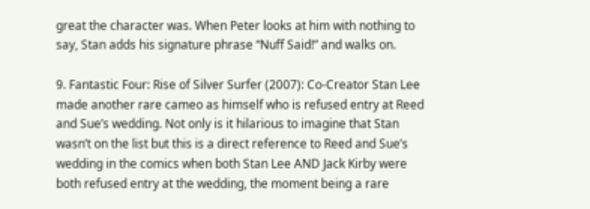great the character was. When Peter looks at him with nothing to say, Stan adds his signature phrase “Nuff Said!” and walks on.

9. Fantastic Four: Rise of Silver Surfer (2007): Co-Creator Stan Lee made another rare cameo as himself who is refused entry at Reed and Sue’s wedding. Not only is it hilarious to imagine that Stan wasn’t on the list but this is a direct reference to Reed and Sue’s wedding in the comics when both Stan Lee AND Jack Kirby were both refused entry at the wedding, the moment being a rare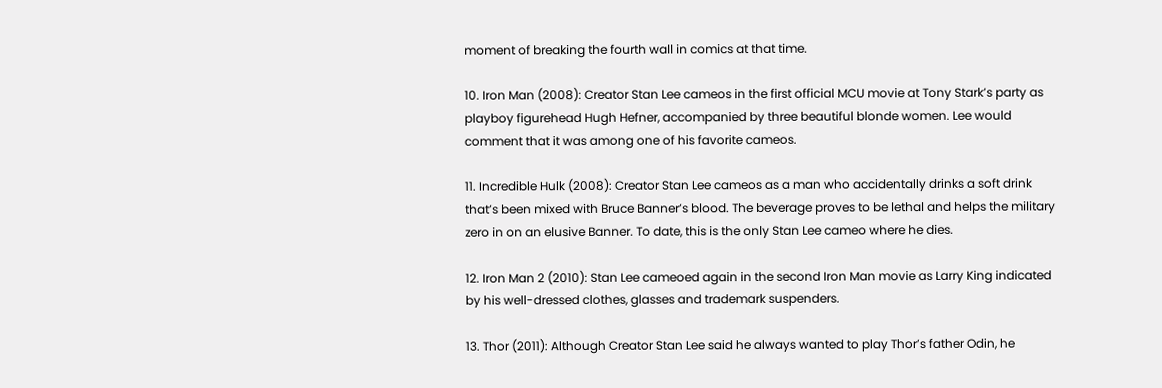moment of breaking the fourth wall in comics at that time.

10. Iron Man (2008): Creator Stan Lee cameos in the first official MCU movie at Tony Stark’s party as playboy figurehead Hugh Hefner, accompanied by three beautiful blonde women. Lee would comment that it was among one of his favorite cameos.

11. Incredible Hulk (2008): Creator Stan Lee cameos as a man who accidentally drinks a soft drink that’s been mixed with Bruce Banner’s blood. The beverage proves to be lethal and helps the military zero in on an elusive Banner. To date, this is the only Stan Lee cameo where he dies.

12. Iron Man 2 (2010): Stan Lee cameoed again in the second Iron Man movie as Larry King indicated by his well-dressed clothes, glasses and trademark suspenders.

13. Thor (2011): Although Creator Stan Lee said he always wanted to play Thor’s father Odin, he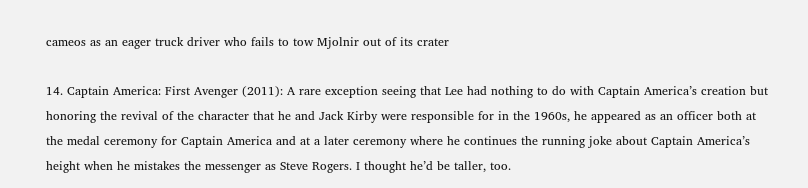cameos as an eager truck driver who fails to tow Mjolnir out of its crater

14. Captain America: First Avenger (2011): A rare exception seeing that Lee had nothing to do with Captain America’s creation but honoring the revival of the character that he and Jack Kirby were responsible for in the 1960s, he appeared as an officer both at the medal ceremony for Captain America and at a later ceremony where he continues the running joke about Captain America’s height when he mistakes the messenger as Steve Rogers. I thought he’d be taller, too.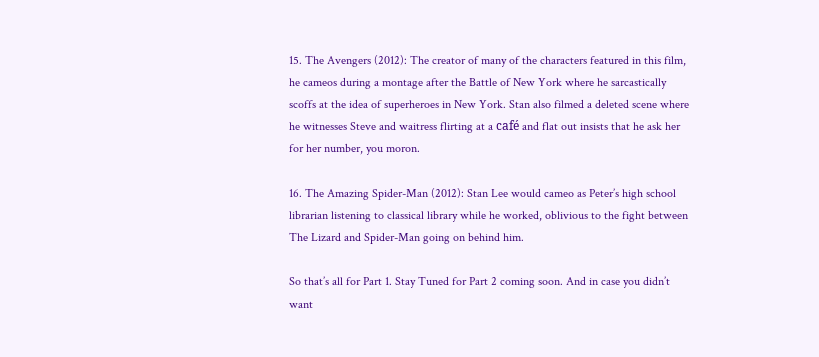15. The Avengers (2012): The creator of many of the characters featured in this film, he cameos during a montage after the Battle of New York where he sarcastically scoffs at the idea of superheroes in New York. Stan also filmed a deleted scene where he witnesses Steve and waitress flirting at a café and flat out insists that he ask her for her number, you moron.

16. The Amazing Spider-Man (2012): Stan Lee would cameo as Peter’s high school librarian listening to classical library while he worked, oblivious to the fight between The Lizard and Spider-Man going on behind him.

So that’s all for Part 1. Stay Tuned for Part 2 coming soon. And in case you didn’t want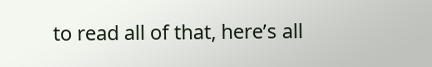to read all of that, here’s all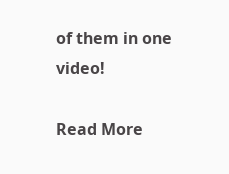of them in one video!

Read More